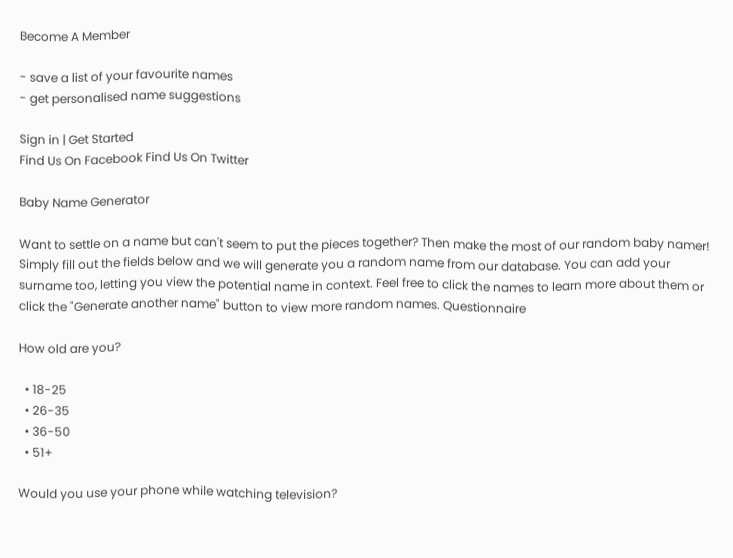Become A Member

- save a list of your favourite names
- get personalised name suggestions

Sign in | Get Started
Find Us On Facebook Find Us On Twitter

Baby Name Generator

Want to settle on a name but can't seem to put the pieces together? Then make the most of our random baby namer! Simply fill out the fields below and we will generate you a random name from our database. You can add your surname too, letting you view the potential name in context. Feel free to click the names to learn more about them or click the "Generate another name" button to view more random names. Questionnaire

How old are you?

  • 18-25
  • 26-35
  • 36-50
  • 51+

Would you use your phone while watching television?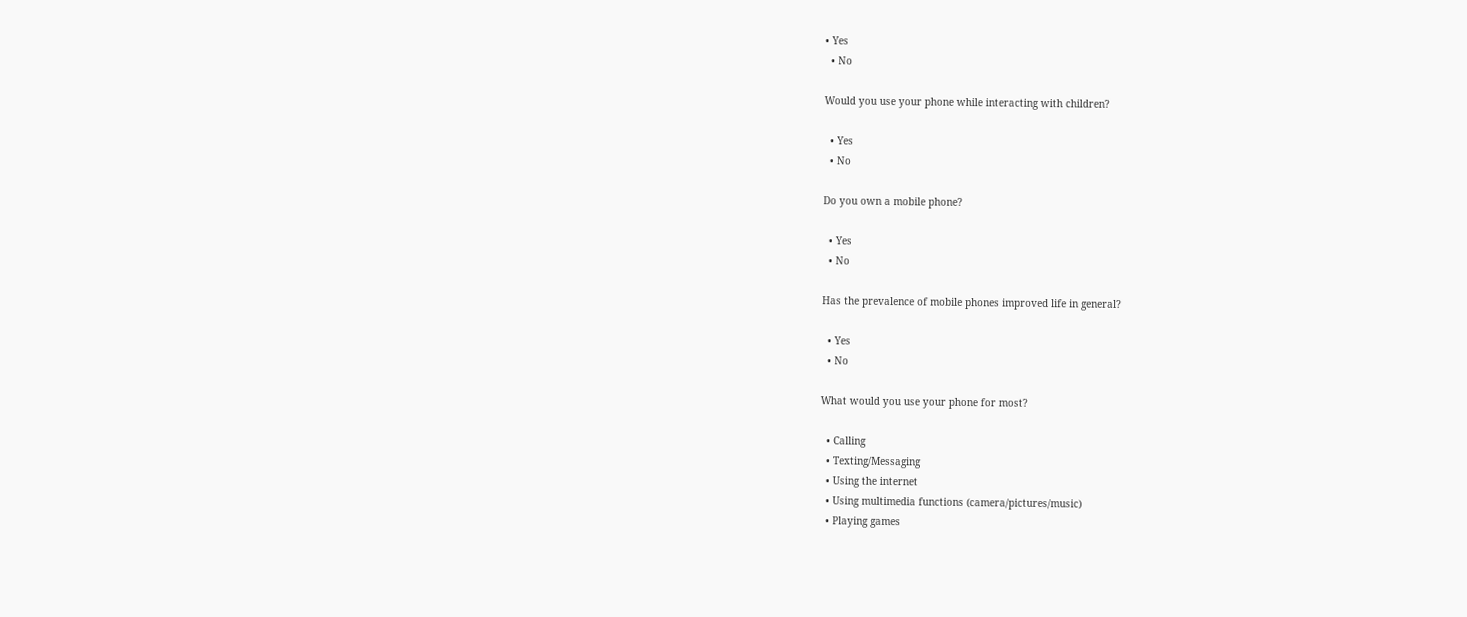• Yes
  • No

Would you use your phone while interacting with children?

  • Yes
  • No

Do you own a mobile phone?

  • Yes
  • No

Has the prevalence of mobile phones improved life in general?

  • Yes
  • No

What would you use your phone for most?

  • Calling
  • Texting/Messaging
  • Using the internet
  • Using multimedia functions (camera/pictures/music)
  • Playing games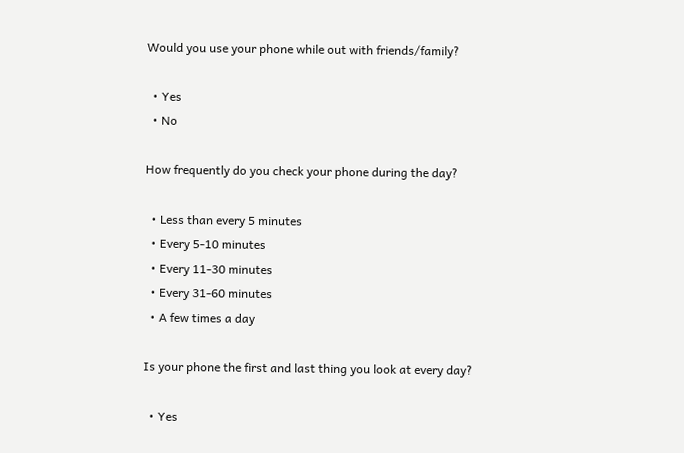Would you use your phone while out with friends/family?

  • Yes
  • No

How frequently do you check your phone during the day?

  • Less than every 5 minutes
  • Every 5-10 minutes
  • Every 11-30 minutes
  • Every 31-60 minutes
  • A few times a day

Is your phone the first and last thing you look at every day?

  • Yes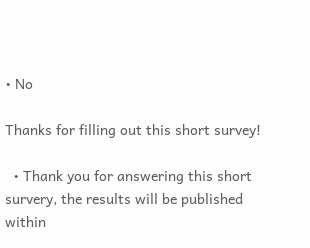• No

Thanks for filling out this short survey!

  • Thank you for answering this short survery, the results will be published within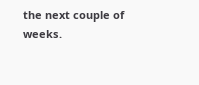the next couple of weeks.